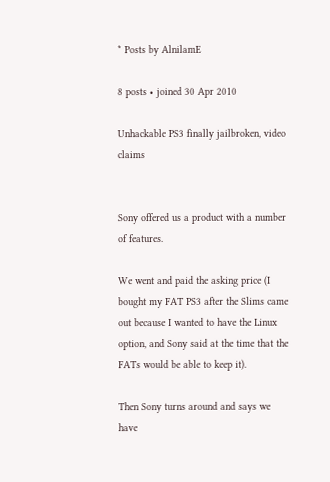* Posts by AlnilamE

8 posts • joined 30 Apr 2010

Unhackable PS3 finally jailbroken, video claims


Sony offered us a product with a number of features.

We went and paid the asking price (I bought my FAT PS3 after the Slims came out because I wanted to have the Linux option, and Sony said at the time that the FATs would be able to keep it).

Then Sony turns around and says we have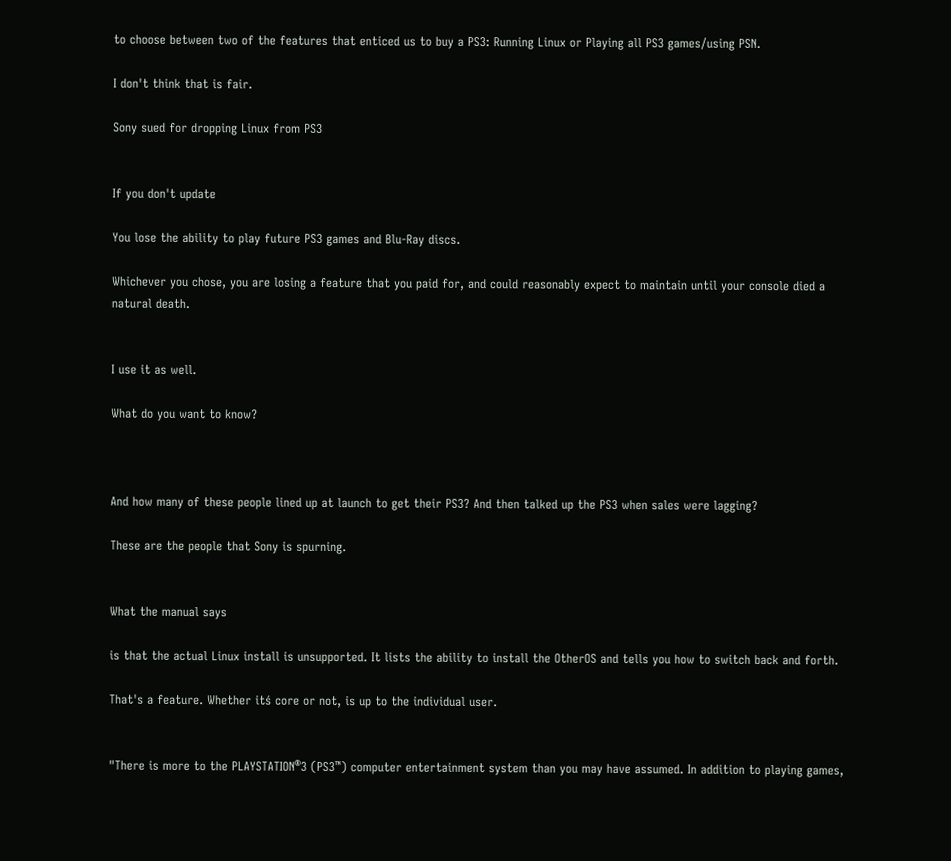to choose between two of the features that enticed us to buy a PS3: Running Linux or Playing all PS3 games/using PSN.

I don't think that is fair.

Sony sued for dropping Linux from PS3


If you don't update

You lose the ability to play future PS3 games and Blu-Ray discs.

Whichever you chose, you are losing a feature that you paid for, and could reasonably expect to maintain until your console died a natural death.


I use it as well.

What do you want to know?



And how many of these people lined up at launch to get their PS3? And then talked up the PS3 when sales were lagging?

These are the people that Sony is spurning.


What the manual says

is that the actual Linux install is unsupported. It lists the ability to install the OtherOS and tells you how to switch back and forth.

That's a feature. Whether itś core or not, is up to the individual user.


"There is more to the PLAYSTATION®3 (PS3™) computer entertainment system than you may have assumed. In addition to playing games,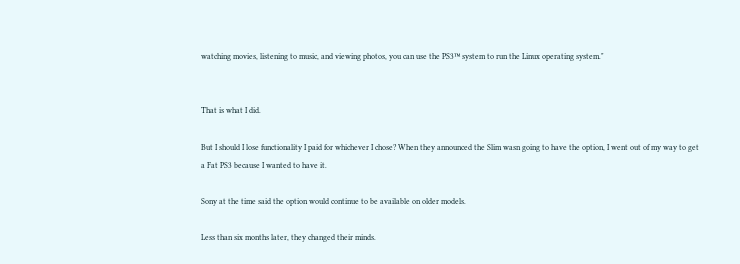watching movies, listening to music, and viewing photos, you can use the PS3™ system to run the Linux operating system."


That is what I did.

But I should I lose functionality I paid for whichever I chose? When they announced the Slim wasn going to have the option, I went out of my way to get a Fat PS3 because I wanted to have it.

Sony at the time said the option would continue to be available on older models.

Less than six months later, they changed their minds.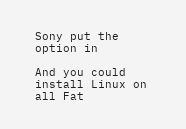Sony put the option in

And you could install Linux on all Fat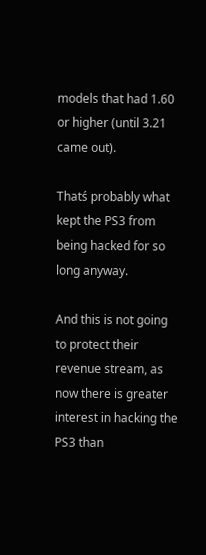models that had 1.60 or higher (until 3.21 came out).

Thatś probably what kept the PS3 from being hacked for so long anyway.

And this is not going to protect their revenue stream, as now there is greater interest in hacking the PS3 than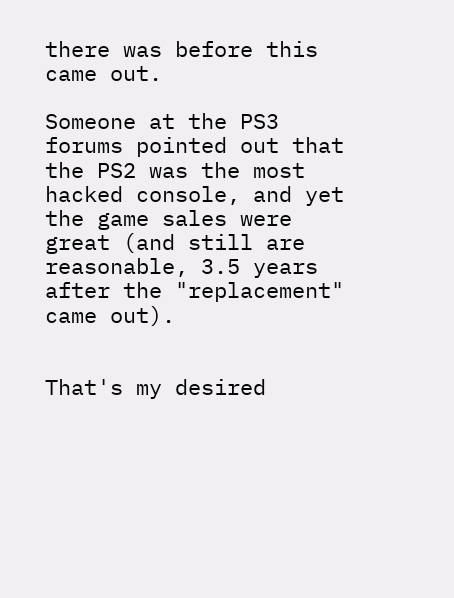there was before this came out.

Someone at the PS3 forums pointed out that the PS2 was the most hacked console, and yet the game sales were great (and still are reasonable, 3.5 years after the "replacement" came out).


That's my desired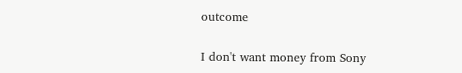outcome

I don't want money from Sony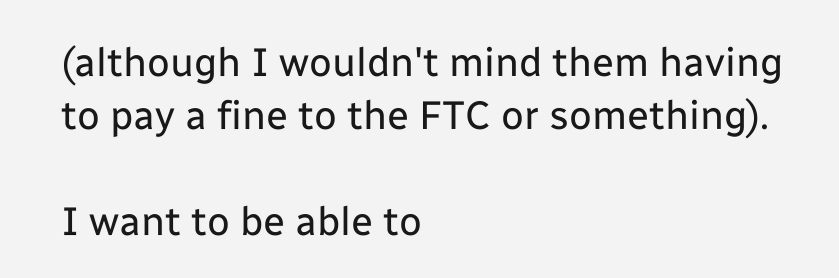(although I wouldn't mind them having to pay a fine to the FTC or something).

I want to be able to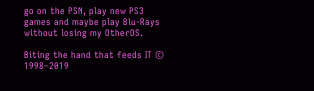go on the PSN, play new PS3 games and maybe play Blu-Rays without losing my OtherOS.

Biting the hand that feeds IT © 1998–2019